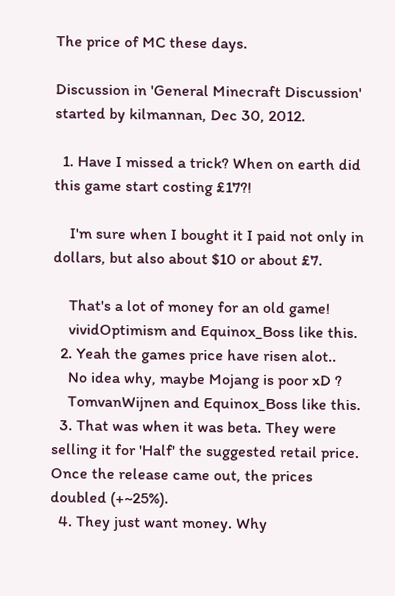The price of MC these days.

Discussion in 'General Minecraft Discussion' started by kilmannan, Dec 30, 2012.

  1. Have I missed a trick? When on earth did this game start costing £17?!

    I'm sure when I bought it I paid not only in dollars, but also about $10 or about £7.

    That's a lot of money for an old game!
    vividOptimism and Equinox_Boss like this.
  2. Yeah the games price have risen alot..
    No idea why, maybe Mojang is poor xD ?
    TomvanWijnen and Equinox_Boss like this.
  3. That was when it was beta. They were selling it for 'Half' the suggested retail price. Once the release came out, the prices doubled (+~25%).
  4. They just want money. Why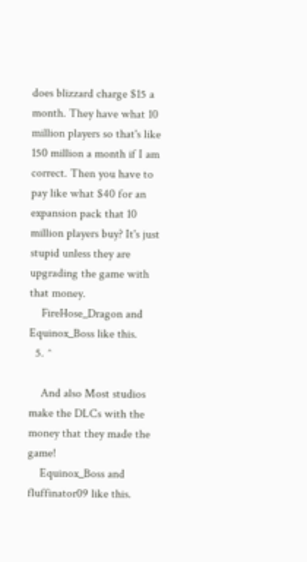does blizzard charge $15 a month. They have what 10 million players so that's like 150 million a month if I am correct. Then you have to pay like what $40 for an expansion pack that 10 million players buy? It's just stupid unless they are upgrading the game with that money.
    FireHose_Dragon and Equinox_Boss like this.
  5. ^

    And also Most studios make the DLCs with the money that they made the game!
    Equinox_Boss and fluffinator09 like this.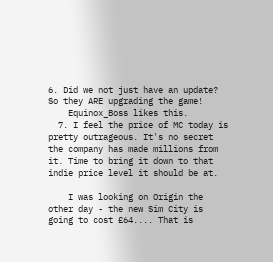6. Did we not just have an update? So they ARE upgrading the game!
    Equinox_Boss likes this.
  7. I feel the price of MC today is pretty outrageous. It's no secret the company has made millions from it. Time to bring it down to that indie price level it should be at.

    I was looking on Origin the other day - the new Sim City is going to cost £64.... That is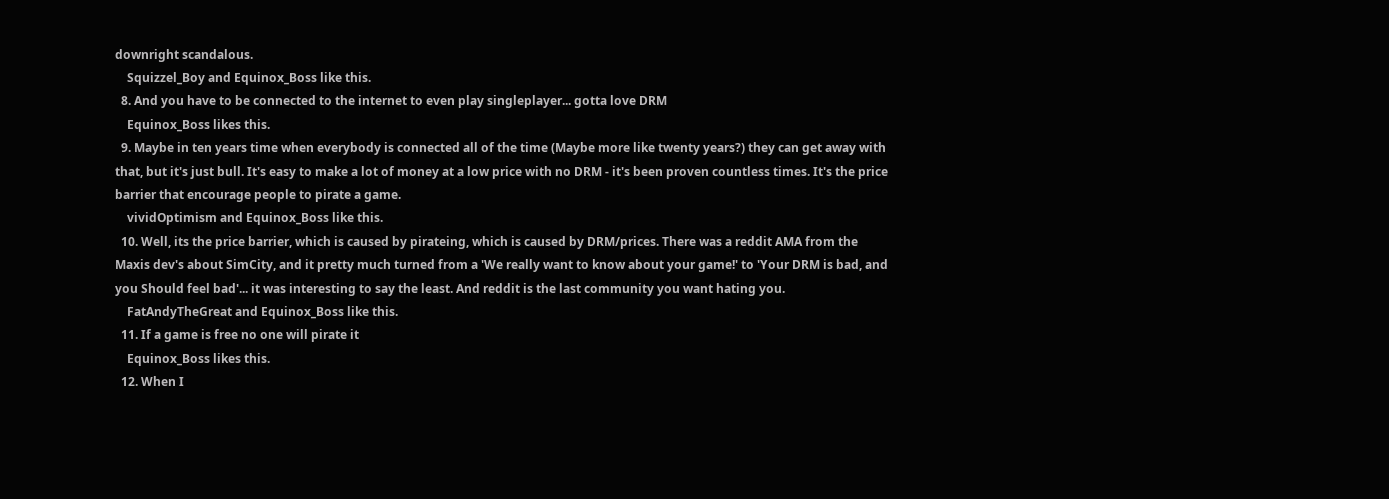downright scandalous.
    Squizzel_Boy and Equinox_Boss like this.
  8. And you have to be connected to the internet to even play singleplayer... gotta love DRM
    Equinox_Boss likes this.
  9. Maybe in ten years time when everybody is connected all of the time (Maybe more like twenty years?) they can get away with that, but it's just bull. It's easy to make a lot of money at a low price with no DRM - it's been proven countless times. It's the price barrier that encourage people to pirate a game.
    vividOptimism and Equinox_Boss like this.
  10. Well, its the price barrier, which is caused by pirateing, which is caused by DRM/prices. There was a reddit AMA from the Maxis dev's about SimCity, and it pretty much turned from a 'We really want to know about your game!' to 'Your DRM is bad, and you Should feel bad'... it was interesting to say the least. And reddit is the last community you want hating you.
    FatAndyTheGreat and Equinox_Boss like this.
  11. If a game is free no one will pirate it
    Equinox_Boss likes this.
  12. When I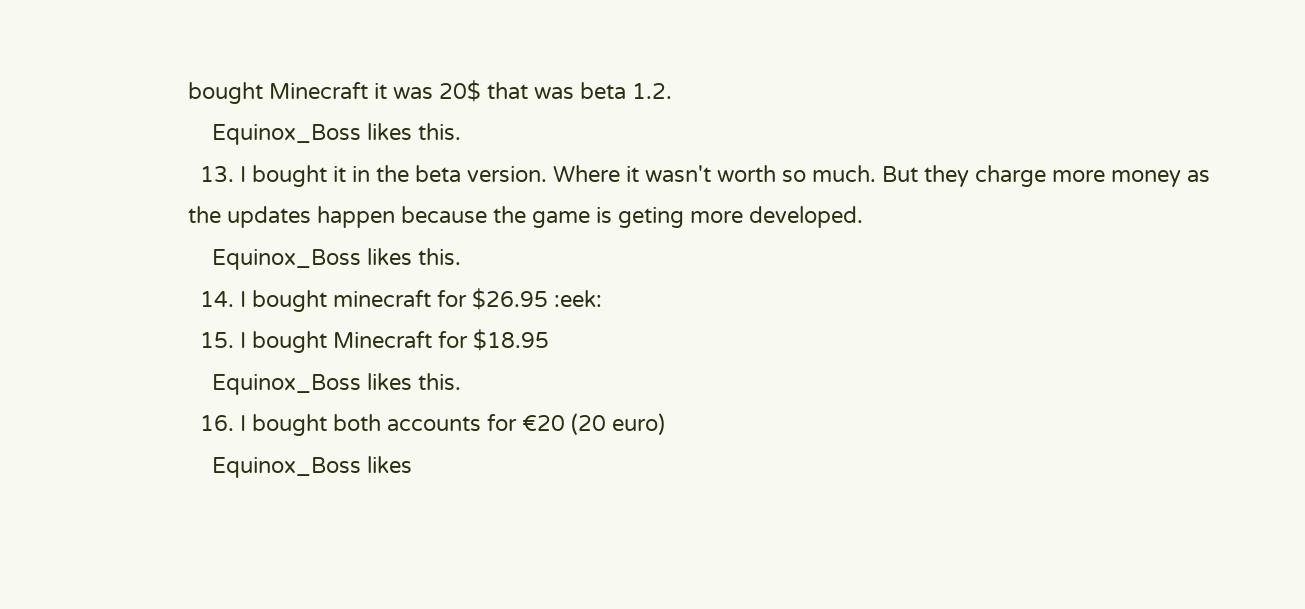bought Minecraft it was 20$ that was beta 1.2.
    Equinox_Boss likes this.
  13. I bought it in the beta version. Where it wasn't worth so much. But they charge more money as the updates happen because the game is geting more developed.
    Equinox_Boss likes this.
  14. I bought minecraft for $26.95 :eek:
  15. I bought Minecraft for $18.95
    Equinox_Boss likes this.
  16. I bought both accounts for €20 (20 euro)
    Equinox_Boss likes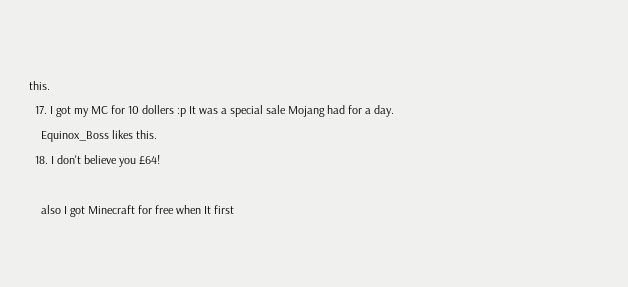this.
  17. I got my MC for 10 dollers :p It was a special sale Mojang had for a day.
    Equinox_Boss likes this.
  18. I don't believe you £64!

    also I got Minecraft for free when It first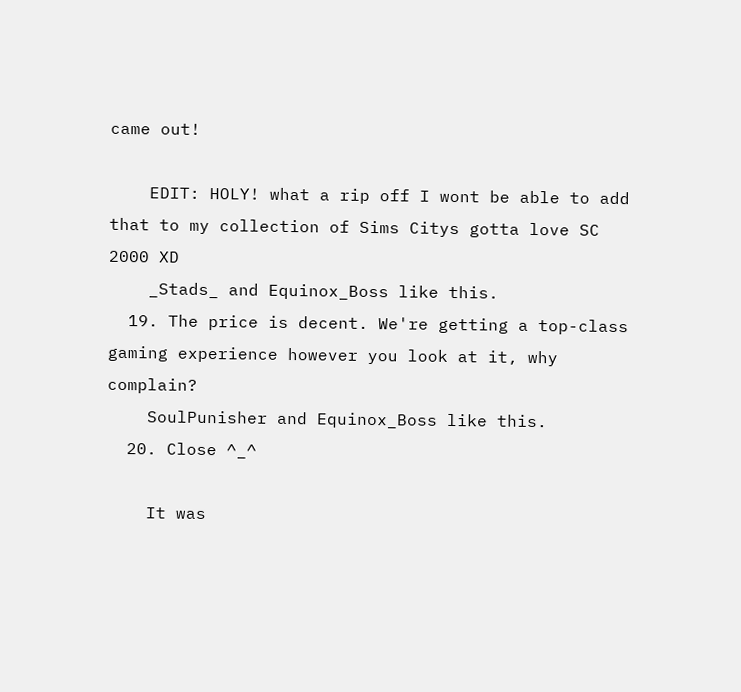came out!

    EDIT: HOLY! what a rip off I wont be able to add that to my collection of Sims Citys gotta love SC 2000 XD
    _Stads_ and Equinox_Boss like this.
  19. The price is decent. We're getting a top-class gaming experience however you look at it, why complain?
    SoulPunisher and Equinox_Boss like this.
  20. Close ^_^

    It was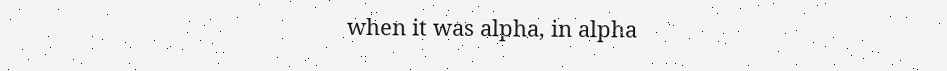when it was alpha, in alpha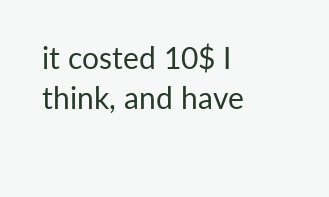it costed 10$ I think, and have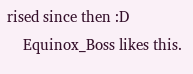rised since then :D
    Equinox_Boss likes this.